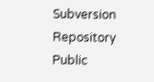Subversion Repository Public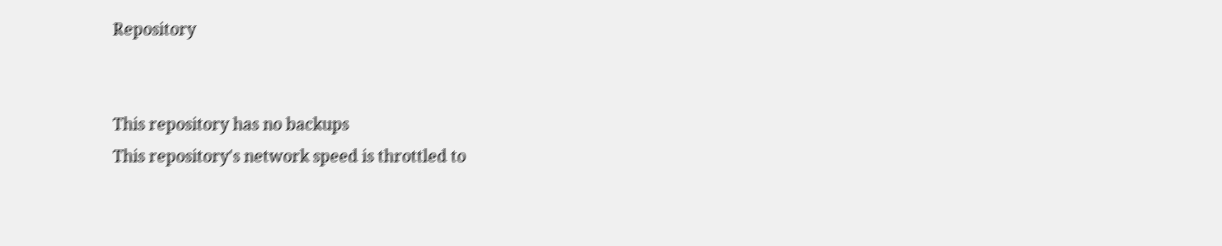Repository


This repository has no backups
This repository's network speed is throttled to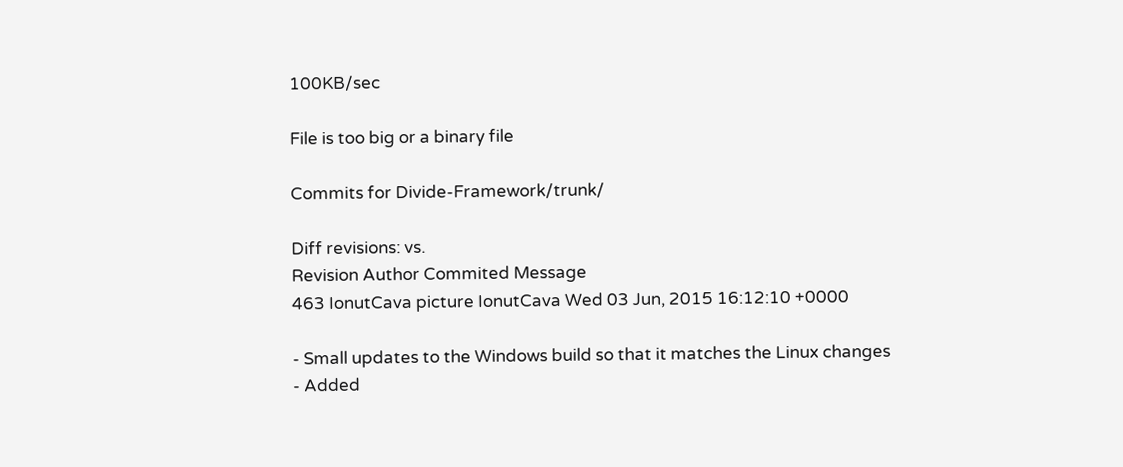100KB/sec

File is too big or a binary file

Commits for Divide-Framework/trunk/

Diff revisions: vs.
Revision Author Commited Message
463 IonutCava picture IonutCava Wed 03 Jun, 2015 16:12:10 +0000

- Small updates to the Windows build so that it matches the Linux changes
- Added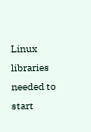Linux libraries needed to start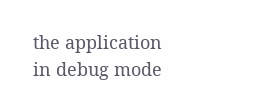the application in debug mode